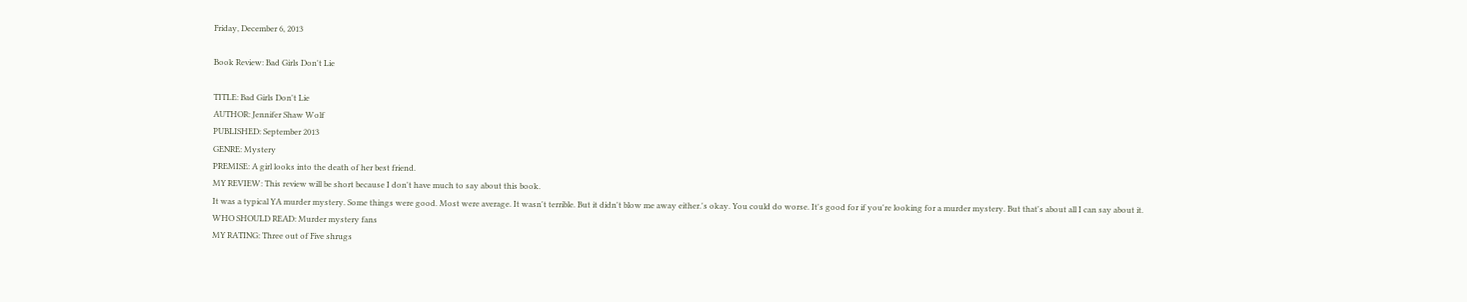Friday, December 6, 2013

Book Review: Bad Girls Don't Lie

TITLE: Bad Girls Don't Lie
AUTHOR: Jennifer Shaw Wolf
PUBLISHED: September 2013
GENRE: Mystery
PREMISE: A girl looks into the death of her best friend.
MY REVIEW: This review will be short because I don't have much to say about this book.
It was a typical YA murder mystery. Some things were good. Most were average. It wasn't terrible. But it didn't blow me away either.'s okay. You could do worse. It's good for if you're looking for a murder mystery. But that's about all I can say about it.
WHO SHOULD READ: Murder mystery fans
MY RATING: Three out of Five shrugs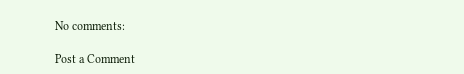No comments:

Post a Comment